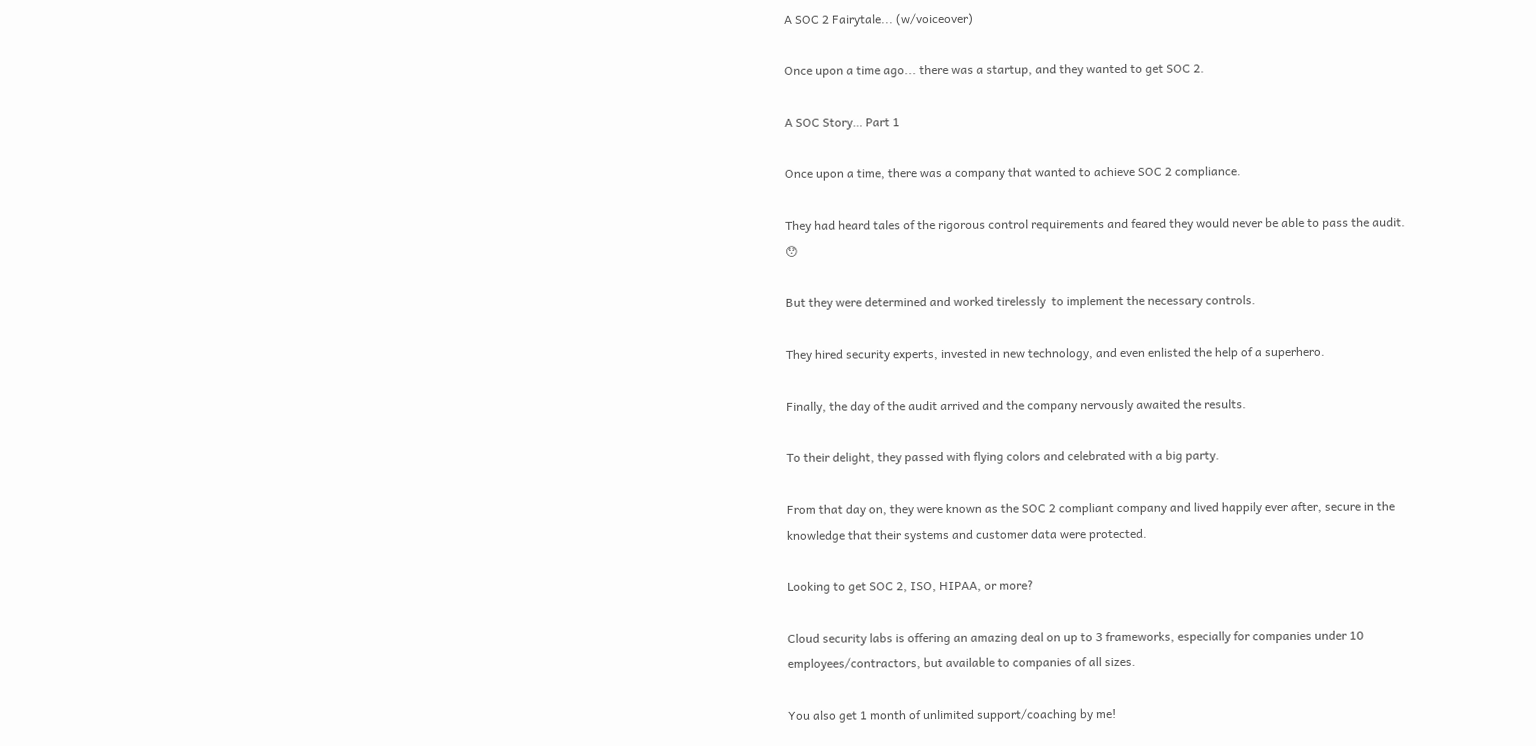A SOC 2 Fairytale... (w/voiceover)

Once upon a time ago... there was a startup, and they wanted to get SOC 2.

A SOC Story… Part 1

Once upon a time, there was a company that wanted to achieve SOC 2 compliance.

They had heard tales of the rigorous control requirements and feared they would never be able to pass the audit. 😯

But they were determined and worked tirelessly  to implement the necessary controls.

They hired security experts, invested in new technology, and even enlisted the help of a superhero.

Finally, the day of the audit arrived and the company nervously awaited the results.

To their delight, they passed with flying colors and celebrated with a big party.

From that day on, they were known as the SOC 2 compliant company and lived happily ever after, secure in the knowledge that their systems and customer data were protected.

Looking to get SOC 2, ISO, HIPAA, or more?

Cloud security labs is offering an amazing deal on up to 3 frameworks, especially for companies under 10 employees/contractors, but available to companies of all sizes.

You also get 1 month of unlimited support/coaching by me!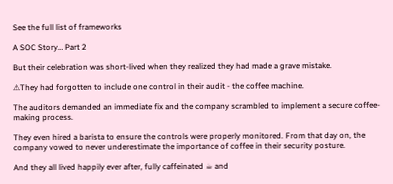See the full list of frameworks

A SOC Story… Part 2

But their celebration was short-lived when they realized they had made a grave mistake.

⚠They had forgotten to include one control in their audit - the coffee machine.

The auditors demanded an immediate fix and the company scrambled to implement a secure coffee-making process.

They even hired a barista to ensure the controls were properly monitored. From that day on, the company vowed to never underestimate the importance of coffee in their security posture.

And they all lived happily ever after, fully caffeinated ☕ and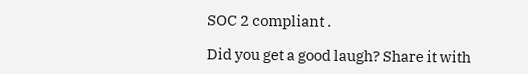SOC 2 compliant .

Did you get a good laugh? Share it with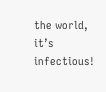the world, it’s infectious!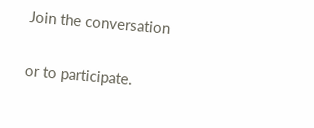Join the conversation

or to participate.